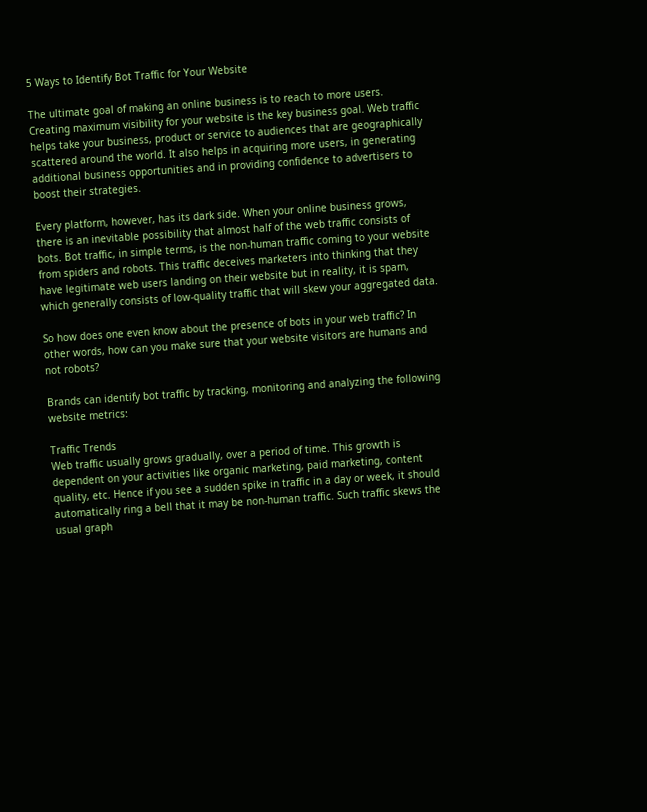5 Ways to Identify Bot Traffic for Your Website

The ultimate goal of making an online business is to reach to more users. Creating maximum visibility for your website is the key business goal. Web traffic helps take your business, product or service to audiences that are geographically scattered around the world. It also helps in acquiring more users, in generating additional business opportunities and in providing confidence to advertisers to boost their strategies.

Every platform, however, has its dark side. When your online business grows, there is an inevitable possibility that almost half of the web traffic consists of bots. Bot traffic, in simple terms, is the non-human traffic coming to your website from spiders and robots. This traffic deceives marketers into thinking that they have legitimate web users landing on their website but in reality, it is spam, which generally consists of low-quality traffic that will skew your aggregated data.

So how does one even know about the presence of bots in your web traffic? In other words, how can you make sure that your website visitors are humans and not robots?

Brands can identify bot traffic by tracking, monitoring and analyzing the following website metrics:

Traffic Trends
Web traffic usually grows gradually, over a period of time. This growth is dependent on your activities like organic marketing, paid marketing, content quality, etc. Hence if you see a sudden spike in traffic in a day or week, it should automatically ring a bell that it may be non-human traffic. Such traffic skews the usual graph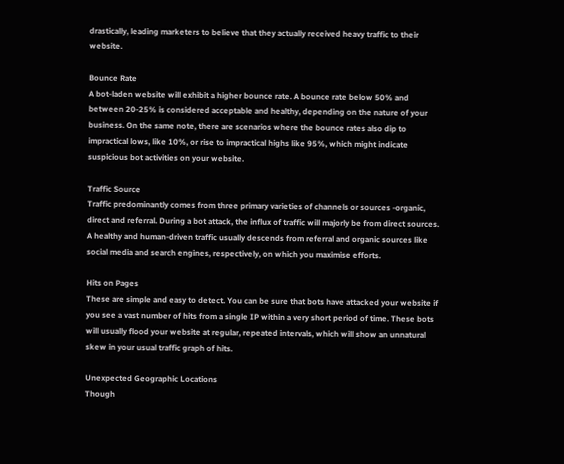drastically, leading marketers to believe that they actually received heavy traffic to their website.

Bounce Rate
A bot-laden website will exhibit a higher bounce rate. A bounce rate below 50% and between 20-25% is considered acceptable and healthy, depending on the nature of your business. On the same note, there are scenarios where the bounce rates also dip to impractical lows, like 10%, or rise to impractical highs like 95%, which might indicate suspicious bot activities on your website.

Traffic Source
Traffic predominantly comes from three primary varieties of channels or sources -organic, direct and referral. During a bot attack, the influx of traffic will majorly be from direct sources. A healthy and human-driven traffic usually descends from referral and organic sources like social media and search engines, respectively, on which you maximise efforts.

Hits on Pages
These are simple and easy to detect. You can be sure that bots have attacked your website if you see a vast number of hits from a single IP within a very short period of time. These bots will usually flood your website at regular, repeated intervals, which will show an unnatural skew in your usual traffic graph of hits.

Unexpected Geographic Locations
Though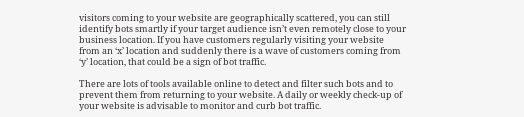visitors coming to your website are geographically scattered, you can still identify bots smartly if your target audience isn’t even remotely close to your business location. If you have customers regularly visiting your website from an ‘x’ location and suddenly there is a wave of customers coming from ‘y’ location, that could be a sign of bot traffic.

There are lots of tools available online to detect and filter such bots and to prevent them from returning to your website. A daily or weekly check-up of your website is advisable to monitor and curb bot traffic.